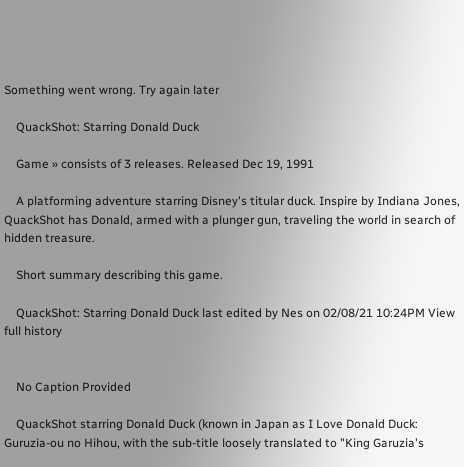Something went wrong. Try again later

    QuackShot: Starring Donald Duck

    Game » consists of 3 releases. Released Dec 19, 1991

    A platforming adventure starring Disney's titular duck. Inspire by Indiana Jones, QuackShot has Donald, armed with a plunger gun, traveling the world in search of hidden treasure.

    Short summary describing this game.

    QuackShot: Starring Donald Duck last edited by Nes on 02/08/21 10:24PM View full history


    No Caption Provided

    QuackShot starring Donald Duck (known in Japan as I Love Donald Duck: Guruzia-ou no Hihou, with the sub-title loosely translated to "King Garuzia's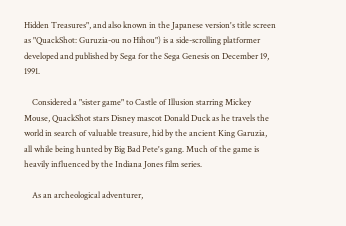Hidden Treasures", and also known in the Japanese version's title screen as "QuackShot: Guruzia-ou no Hihou") is a side-scrolling platformer developed and published by Sega for the Sega Genesis on December 19, 1991.

    Considered a "sister game" to Castle of Illusion starring Mickey Mouse, QuackShot stars Disney mascot Donald Duck as he travels the world in search of valuable treasure, hid by the ancient King Garuzia, all while being hunted by Big Bad Pete's gang. Much of the game is heavily influenced by the Indiana Jones film series.

    As an archeological adventurer,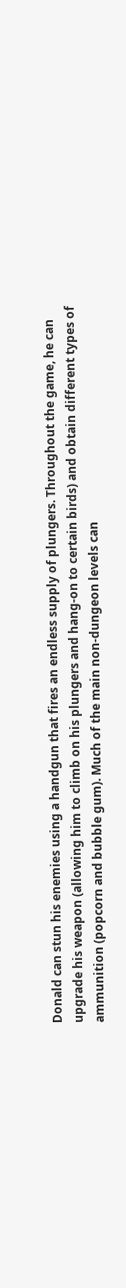Donald can stun his enemies using a handgun that fires an endless supply of plungers. Throughout the game, he can upgrade his weapon (allowing him to climb on his plungers and hang-on to certain birds) and obtain different types of ammunition (popcorn and bubble gum). Much of the main non-dungeon levels can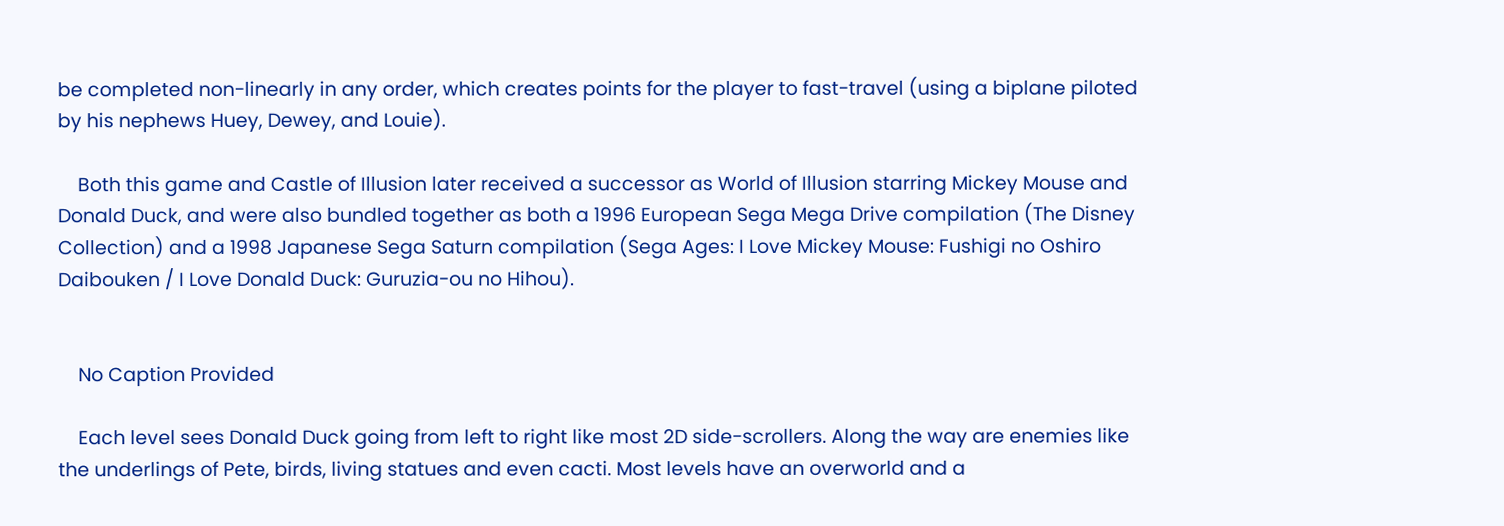be completed non-linearly in any order, which creates points for the player to fast-travel (using a biplane piloted by his nephews Huey, Dewey, and Louie).

    Both this game and Castle of Illusion later received a successor as World of Illusion starring Mickey Mouse and Donald Duck, and were also bundled together as both a 1996 European Sega Mega Drive compilation (The Disney Collection) and a 1998 Japanese Sega Saturn compilation (Sega Ages: I Love Mickey Mouse: Fushigi no Oshiro Daibouken / I Love Donald Duck: Guruzia-ou no Hihou).


    No Caption Provided

    Each level sees Donald Duck going from left to right like most 2D side-scrollers. Along the way are enemies like the underlings of Pete, birds, living statues and even cacti. Most levels have an overworld and a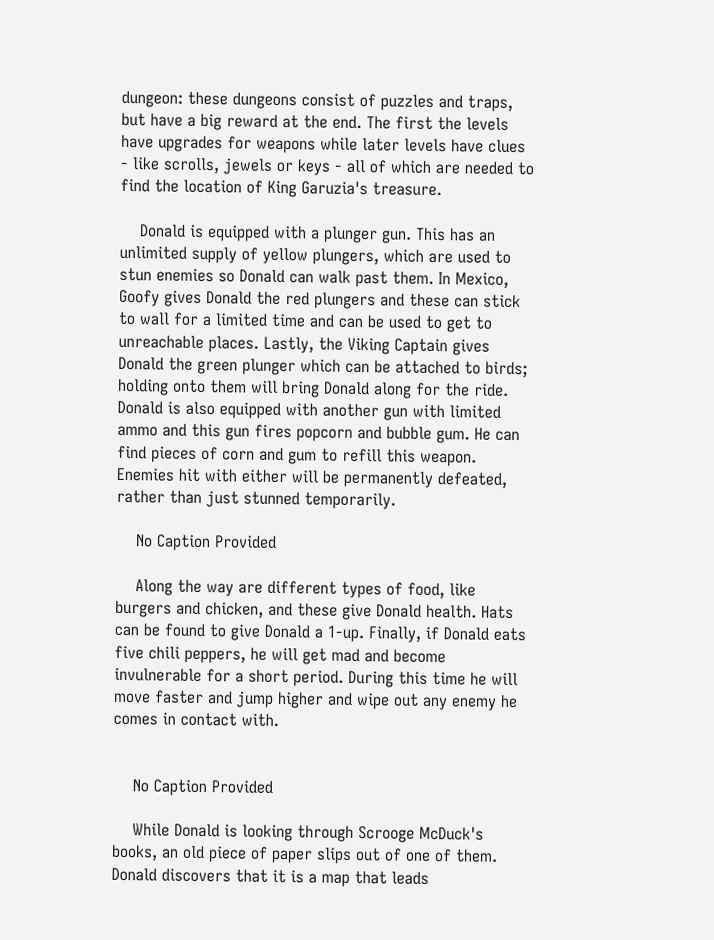dungeon: these dungeons consist of puzzles and traps, but have a big reward at the end. The first the levels have upgrades for weapons while later levels have clues - like scrolls, jewels or keys - all of which are needed to find the location of King Garuzia's treasure.

    Donald is equipped with a plunger gun. This has an unlimited supply of yellow plungers, which are used to stun enemies so Donald can walk past them. In Mexico, Goofy gives Donald the red plungers and these can stick to wall for a limited time and can be used to get to unreachable places. Lastly, the Viking Captain gives Donald the green plunger which can be attached to birds; holding onto them will bring Donald along for the ride. Donald is also equipped with another gun with limited ammo and this gun fires popcorn and bubble gum. He can find pieces of corn and gum to refill this weapon. Enemies hit with either will be permanently defeated, rather than just stunned temporarily.

    No Caption Provided

    Along the way are different types of food, like burgers and chicken, and these give Donald health. Hats can be found to give Donald a 1-up. Finally, if Donald eats five chili peppers, he will get mad and become invulnerable for a short period. During this time he will move faster and jump higher and wipe out any enemy he comes in contact with.


    No Caption Provided

    While Donald is looking through Scrooge McDuck's books, an old piece of paper slips out of one of them. Donald discovers that it is a map that leads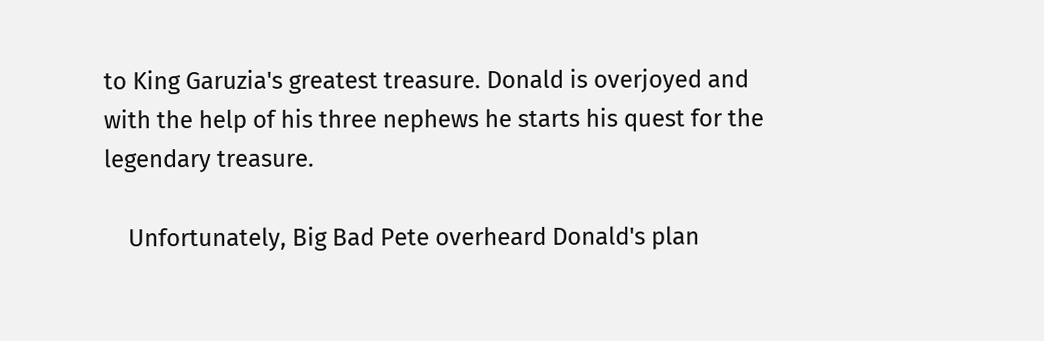to King Garuzia's greatest treasure. Donald is overjoyed and with the help of his three nephews he starts his quest for the legendary treasure.

    Unfortunately, Big Bad Pete overheard Donald's plan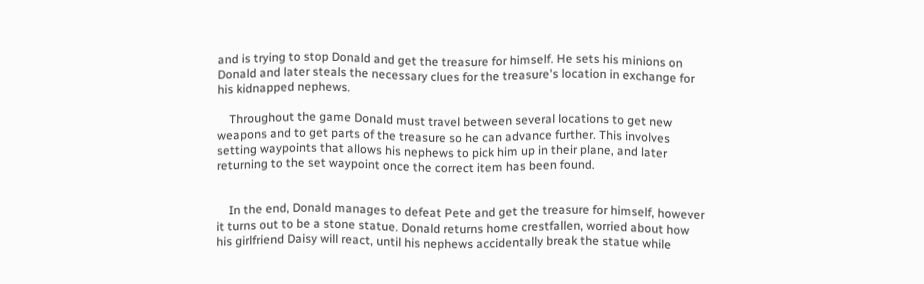and is trying to stop Donald and get the treasure for himself. He sets his minions on Donald and later steals the necessary clues for the treasure's location in exchange for his kidnapped nephews.

    Throughout the game Donald must travel between several locations to get new weapons and to get parts of the treasure so he can advance further. This involves setting waypoints that allows his nephews to pick him up in their plane, and later returning to the set waypoint once the correct item has been found.


    In the end, Donald manages to defeat Pete and get the treasure for himself, however it turns out to be a stone statue. Donald returns home crestfallen, worried about how his girlfriend Daisy will react, until his nephews accidentally break the statue while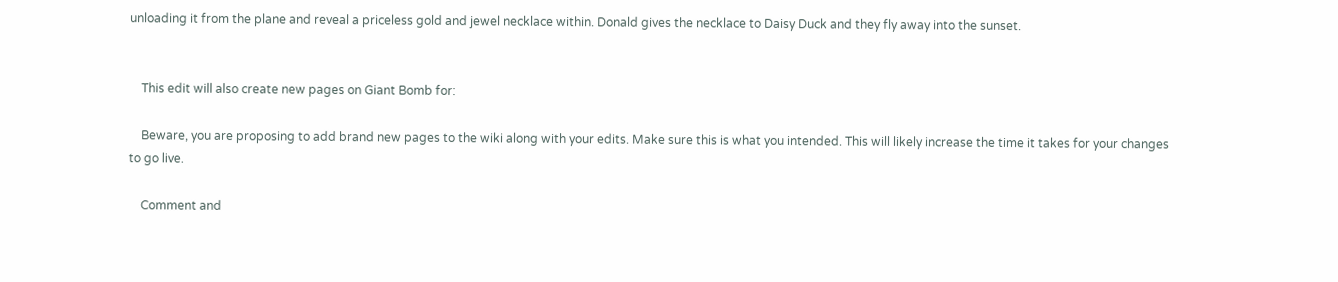unloading it from the plane and reveal a priceless gold and jewel necklace within. Donald gives the necklace to Daisy Duck and they fly away into the sunset.


    This edit will also create new pages on Giant Bomb for:

    Beware, you are proposing to add brand new pages to the wiki along with your edits. Make sure this is what you intended. This will likely increase the time it takes for your changes to go live.

    Comment and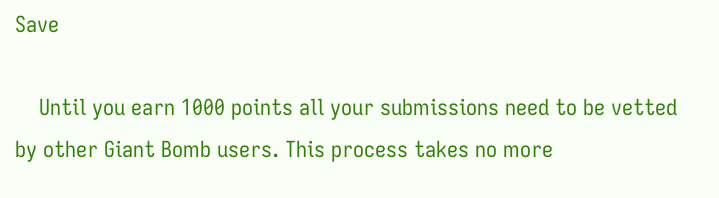Save

    Until you earn 1000 points all your submissions need to be vetted by other Giant Bomb users. This process takes no more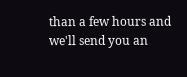than a few hours and we'll send you an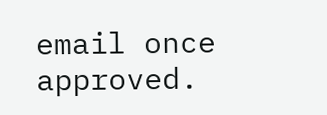email once approved.